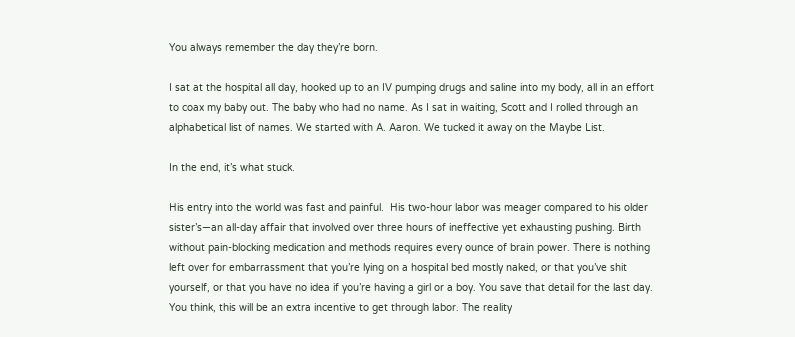You always remember the day they’re born.

I sat at the hospital all day, hooked up to an IV pumping drugs and saline into my body, all in an effort to coax my baby out. The baby who had no name. As I sat in waiting, Scott and I rolled through an alphabetical list of names. We started with A. Aaron. We tucked it away on the Maybe List.

In the end, it’s what stuck.

His entry into the world was fast and painful.  His two-hour labor was meager compared to his older sister’s—an all-day affair that involved over three hours of ineffective yet exhausting pushing. Birth without pain-blocking medication and methods requires every ounce of brain power. There is nothing left over for embarrassment that you’re lying on a hospital bed mostly naked, or that you’ve shit yourself, or that you have no idea if you’re having a girl or a boy. You save that detail for the last day. You think, this will be an extra incentive to get through labor. The reality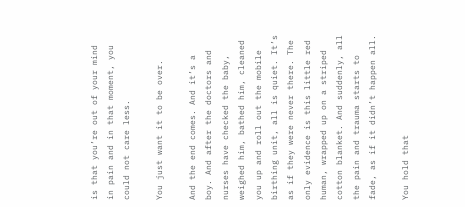is that you’re out of your mind in pain and in that moment, you could not care less.

You just want it to be over.

And the end comes. And it’s a boy. And after the doctors and nurses have checked the baby, weighed him, bathed him, cleaned you up and roll out the mobile birthing unit, all is quiet. It’s as if they were never there. The only evidence is this little red human, wrapped up on a striped cotton blanket. And suddenly, all the pain and trauma starts to fade, as if it didn’t happen all.

You hold that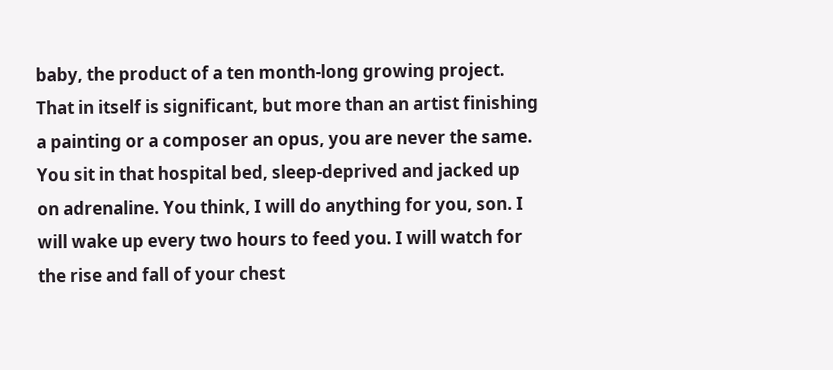baby, the product of a ten month-long growing project. That in itself is significant, but more than an artist finishing a painting or a composer an opus, you are never the same. You sit in that hospital bed, sleep-deprived and jacked up on adrenaline. You think, I will do anything for you, son. I will wake up every two hours to feed you. I will watch for the rise and fall of your chest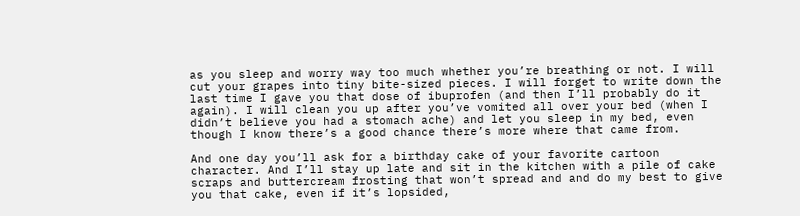as you sleep and worry way too much whether you’re breathing or not. I will cut your grapes into tiny bite-sized pieces. I will forget to write down the last time I gave you that dose of ibuprofen (and then I’ll probably do it again). I will clean you up after you’ve vomited all over your bed (when I didn’t believe you had a stomach ache) and let you sleep in my bed, even though I know there’s a good chance there’s more where that came from.

And one day you’ll ask for a birthday cake of your favorite cartoon character. And I’ll stay up late and sit in the kitchen with a pile of cake scraps and buttercream frosting that won’t spread and and do my best to give you that cake, even if it’s lopsided,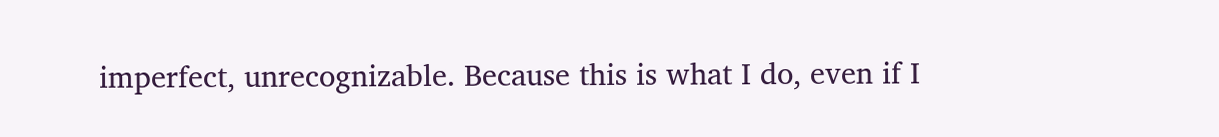imperfect, unrecognizable. Because this is what I do, even if I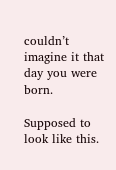couldn’t imagine it that day you were born.

Supposed to look like this.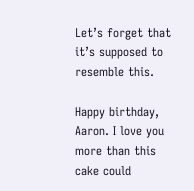Let’s forget that it’s supposed to resemble this.

Happy birthday, Aaron. I love you more than this cake could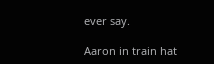ever say.

Aaron in train hat